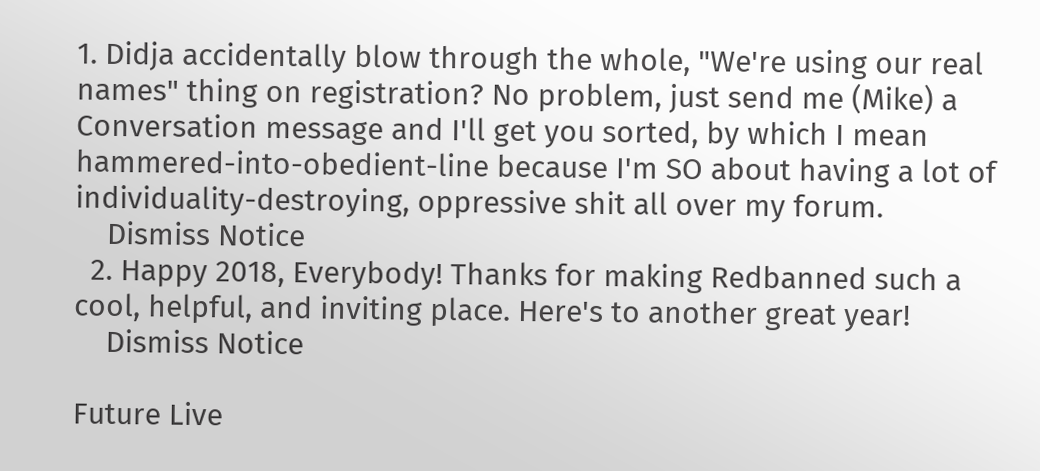1. Didja accidentally blow through the whole, "We're using our real names" thing on registration? No problem, just send me (Mike) a Conversation message and I'll get you sorted, by which I mean hammered-into-obedient-line because I'm SO about having a lot of individuality-destroying, oppressive shit all over my forum.
    Dismiss Notice
  2. Happy 2018, Everybody! Thanks for making Redbanned such a cool, helpful, and inviting place. Here's to another great year!
    Dismiss Notice

Future Live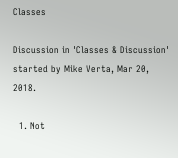Classes

Discussion in 'Classes & Discussion' started by Mike Verta, Mar 20, 2018.

  1. Not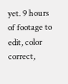yet. 9 hours of footage to edit, color correct,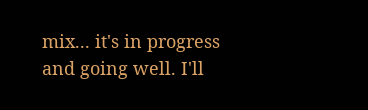mix... it's in progress and going well. I'll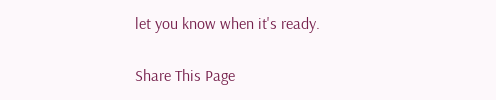let you know when it's ready.

Share This Page